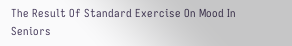The Result Of Standard Exercise On Mood In Seniors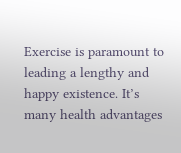Exercise is paramount to leading a lengthy and happy existence. It’s many health advantages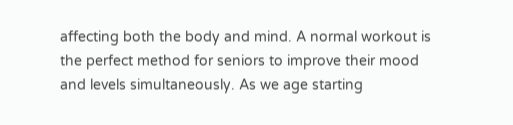affecting both the body and mind. A normal workout is the perfect method for seniors to improve their mood and levels simultaneously. As we age starting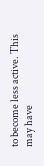to become less active. This may have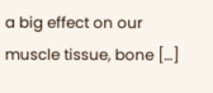a big effect on our muscle tissue, bone […]